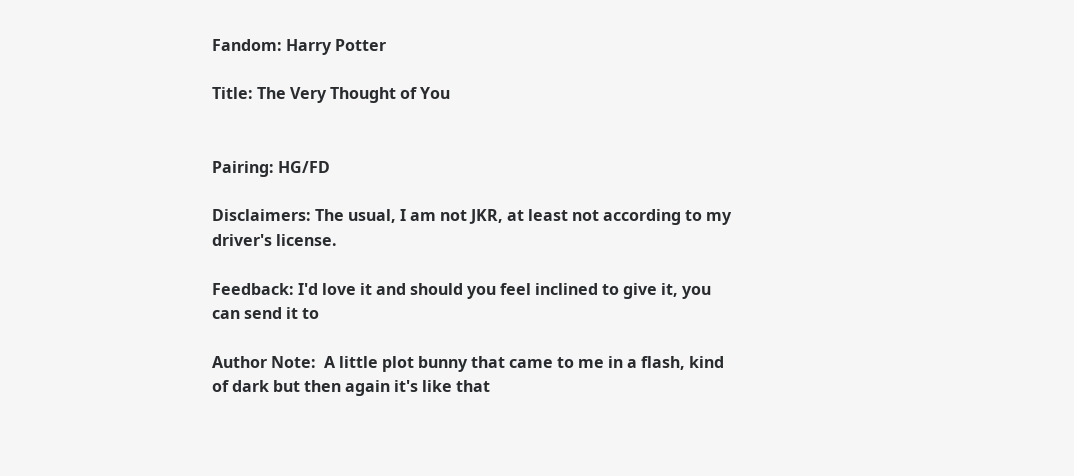Fandom: Harry Potter

Title: The Very Thought of You


Pairing: HG/FD

Disclaimers: The usual, I am not JKR, at least not according to my driver's license.

Feedback: I'd love it and should you feel inclined to give it, you can send it to

Author Note:  A little plot bunny that came to me in a flash, kind of dark but then again it's like that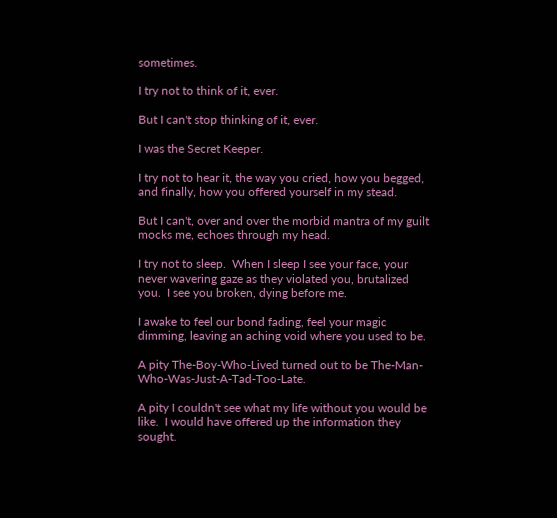sometimes.

I try not to think of it, ever.

But I can't stop thinking of it, ever.

I was the Secret Keeper.

I try not to hear it, the way you cried, how you begged, and finally, how you offered yourself in my stead.

But I can't, over and over the morbid mantra of my guilt mocks me, echoes through my head.

I try not to sleep.  When I sleep I see your face, your never wavering gaze as they violated you, brutalized you.  I see you broken, dying before me.

I awake to feel our bond fading, feel your magic dimming, leaving an aching void where you used to be.

A pity The-Boy-Who-Lived turned out to be The-Man-Who-Was-Just-A-Tad-Too-Late.

A pity I couldn't see what my life without you would be like.  I would have offered up the information they sought.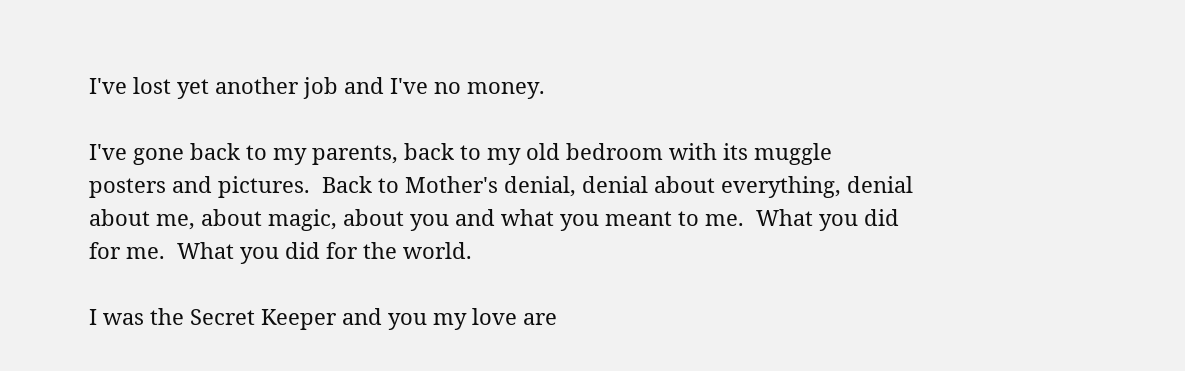I've lost yet another job and I've no money.

I've gone back to my parents, back to my old bedroom with its muggle posters and pictures.  Back to Mother's denial, denial about everything, denial about me, about magic, about you and what you meant to me.  What you did for me.  What you did for the world.

I was the Secret Keeper and you my love are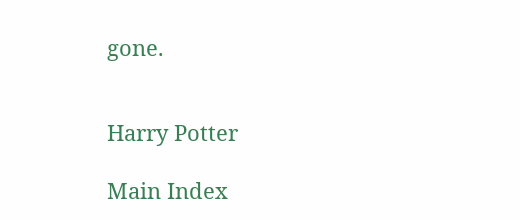gone.


Harry Potter

Main Index